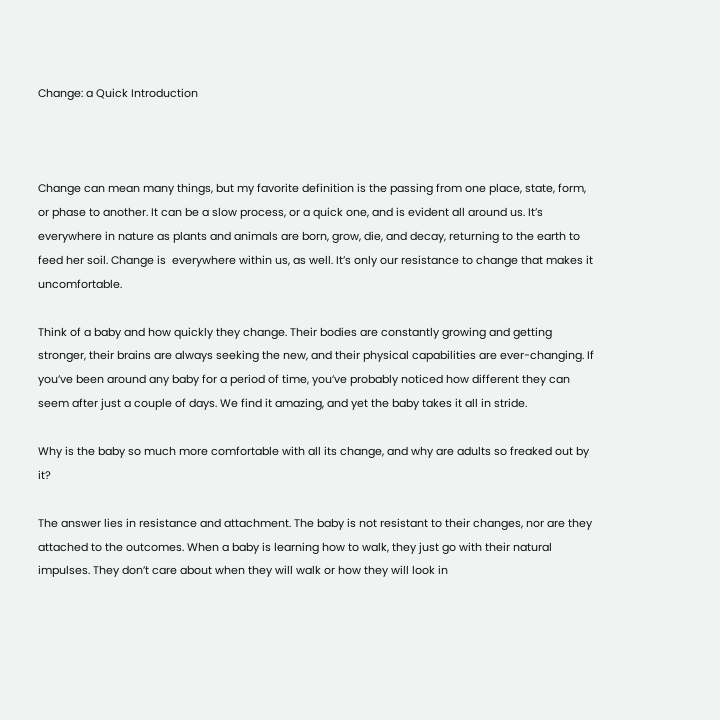Change: a Quick Introduction



Change can mean many things, but my favorite definition is the passing from one place, state, form, or phase to another. It can be a slow process, or a quick one, and is evident all around us. It’s everywhere in nature as plants and animals are born, grow, die, and decay, returning to the earth to feed her soil. Change is  everywhere within us, as well. It’s only our resistance to change that makes it uncomfortable.

Think of a baby and how quickly they change. Their bodies are constantly growing and getting stronger, their brains are always seeking the new, and their physical capabilities are ever-changing. If you’ve been around any baby for a period of time, you’ve probably noticed how different they can seem after just a couple of days. We find it amazing, and yet the baby takes it all in stride.

Why is the baby so much more comfortable with all its change, and why are adults so freaked out by it?

The answer lies in resistance and attachment. The baby is not resistant to their changes, nor are they attached to the outcomes. When a baby is learning how to walk, they just go with their natural impulses. They don’t care about when they will walk or how they will look in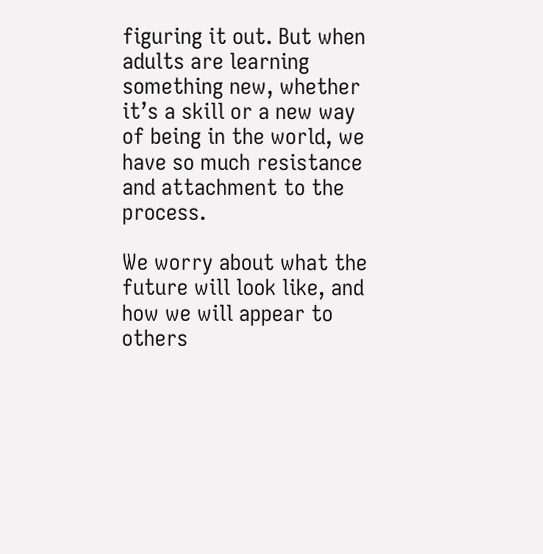figuring it out. But when adults are learning something new, whether it’s a skill or a new way of being in the world, we have so much resistance and attachment to the process.

We worry about what the future will look like, and how we will appear to others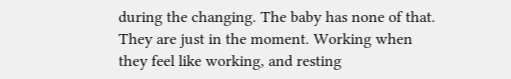during the changing. The baby has none of that. They are just in the moment. Working when they feel like working, and resting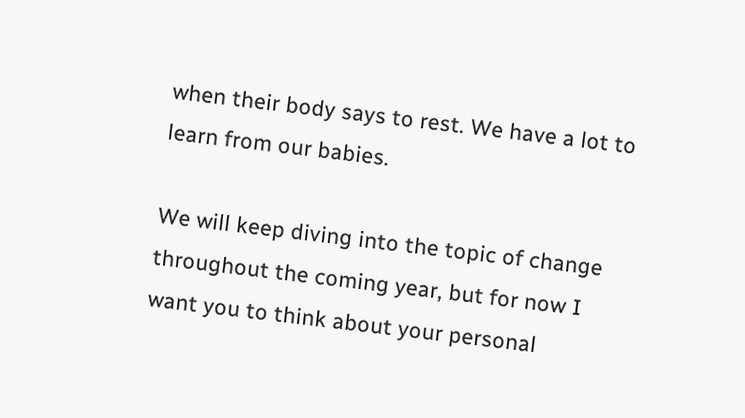when their body says to rest. We have a lot to learn from our babies.

We will keep diving into the topic of change throughout the coming year, but for now I want you to think about your personal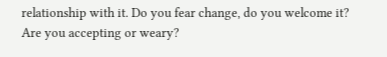relationship with it. Do you fear change, do you welcome it? Are you accepting or weary?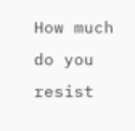How much do you resist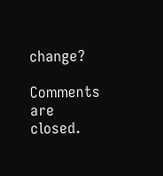change?

Comments are closed.